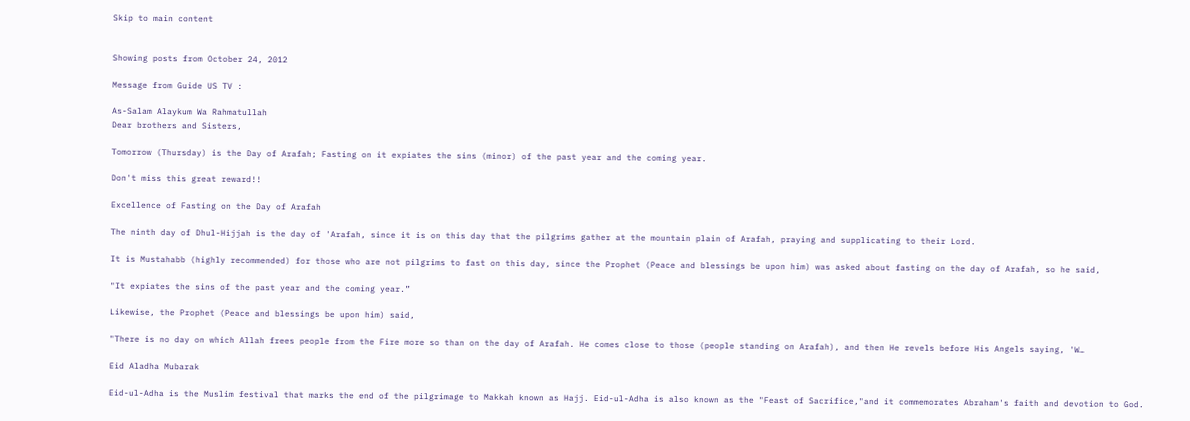Skip to main content


Showing posts from October 24, 2012

Message from Guide US TV :

As-Salam Alaykum Wa Rahmatullah
Dear brothers and Sisters,

Tomorrow (Thursday) is the Day of Arafah; Fasting on it expiates the sins (minor) of the past year and the coming year.

Don't miss this great reward!!

Excellence of Fasting on the Day of Arafah

The ninth day of Dhul-Hijjah is the day of 'Arafah, since it is on this day that the pilgrims gather at the mountain plain of Arafah, praying and supplicating to their Lord.

It is Mustahabb (highly recommended) for those who are not pilgrims to fast on this day, since the Prophet (Peace and blessings be upon him) was asked about fasting on the day of Arafah, so he said,

"It expiates the sins of the past year and the coming year.”

Likewise, the Prophet (Peace and blessings be upon him) said,

"There is no day on which Allah frees people from the Fire more so than on the day of Arafah. He comes close to those (people standing on Arafah), and then He revels before His Angels saying, 'W…

Eid Aladha Mubarak

Eid-ul-Adha is the Muslim festival that marks the end of the pilgrimage to Makkah known as Hajj. Eid-ul-Adha is also known as the "Feast of Sacrifice,"and it commemorates Abraham's faith and devotion to God.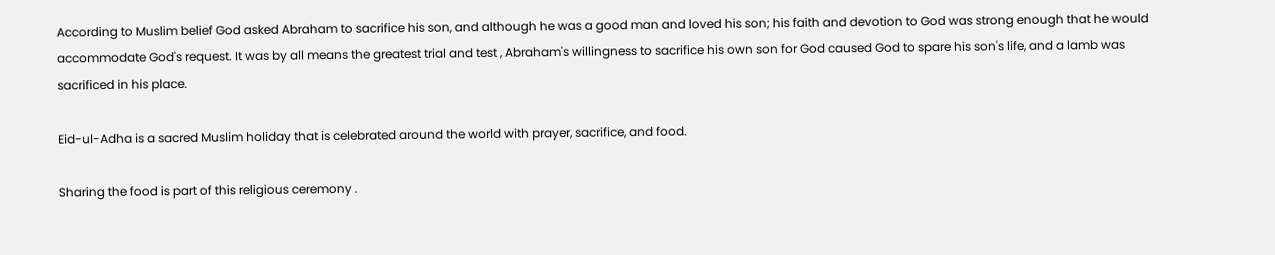According to Muslim belief God asked Abraham to sacrifice his son, and although he was a good man and loved his son; his faith and devotion to God was strong enough that he would accommodate God's request. It was by all means the greatest trial and test , Abraham's willingness to sacrifice his own son for God caused God to spare his son's life, and a lamb was sacrificed in his place.

Eid-ul-Adha is a sacred Muslim holiday that is celebrated around the world with prayer, sacrifice, and food.

Sharing the food is part of this religious ceremony .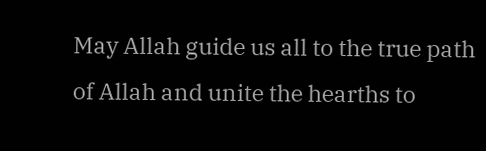May Allah guide us all to the true path of Allah and unite the hearths to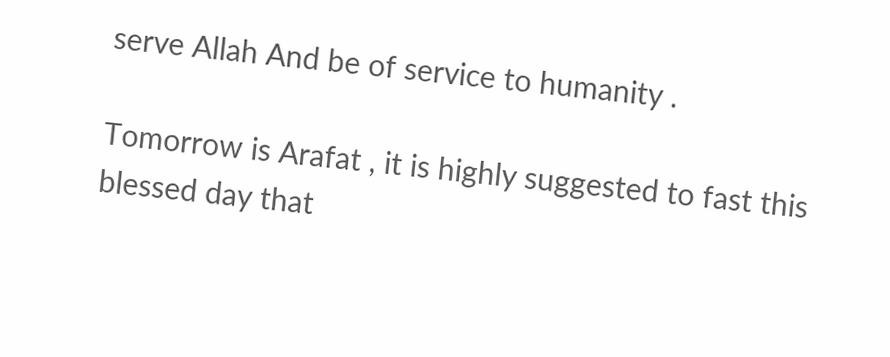serve Allah And be of service to humanity .

Tomorrow is Arafat , it is highly suggested to fast this blessed day that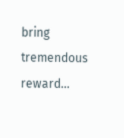bring tremendous reward…